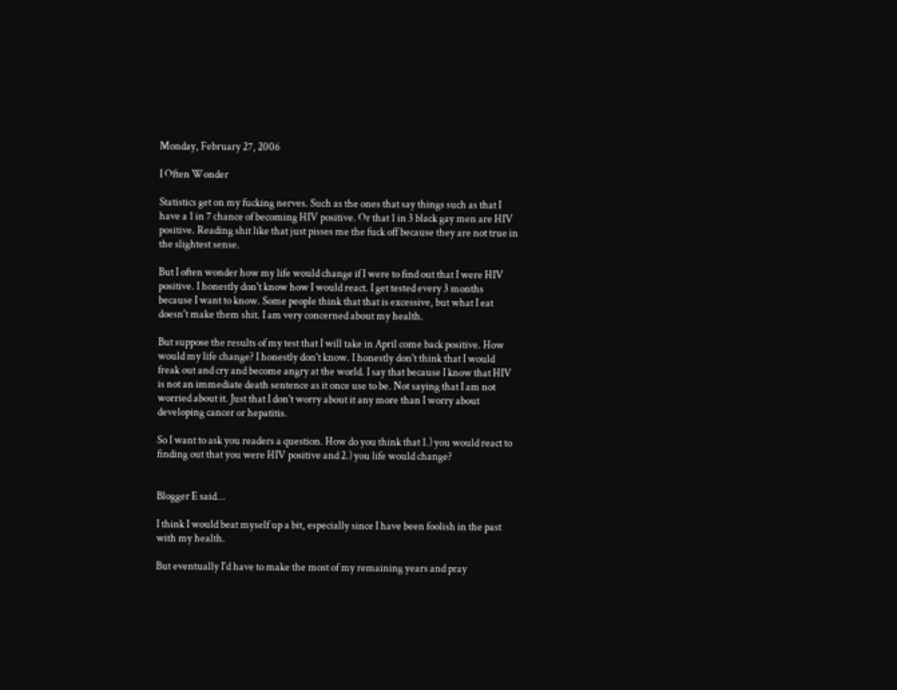Monday, February 27, 2006

I Often Wonder

Statistics get on my fucking nerves. Such as the ones that say things such as that I have a 1 in 7 chance of becoming HIV positive. Or that 1 in 3 black gay men are HIV positive. Reading shit like that just pisses me the fuck off because they are not true in the slightest sense.

But I often wonder how my life would change if I were to find out that I were HIV positive. I honestly don't know how I would react. I get tested every 3 months because I want to know. Some people think that that is excessive, but what I eat doesn't make them shit. I am very concerned about my health.

But suppose the results of my test that I will take in April come back positive. How would my life change? I honestly don't know. I honestly don't think that I would freak out and cry and become angry at the world. I say that because I know that HIV is not an immediate death sentence as it once use to be. Not saying that I am not worried about it. Just that I don't worry about it any more than I worry about developing cancer or hepatitis.

So I want to ask you readers a question. How do you think that 1.) you would react to finding out that you were HIV positive and 2.) you life would change?


Blogger E said...

I think I would beat myself up a bit, especially since I have been foolish in the past with my health.

But eventually I'd have to make the most of my remaining years and pray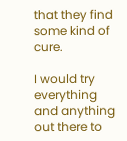that they find some kind of cure.

I would try everything and anything out there to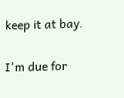keep it at bay.

I'm due for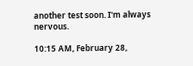another test soon. I'm always nervous.

10:15 AM, February 28,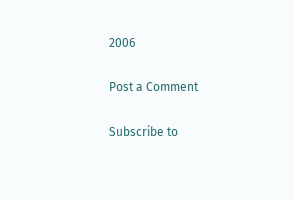2006

Post a Comment

Subscribe to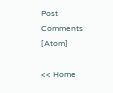Post Comments [Atom]

<< Home